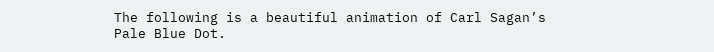The following is a beautiful animation of Carl Sagan’s Pale Blue Dot.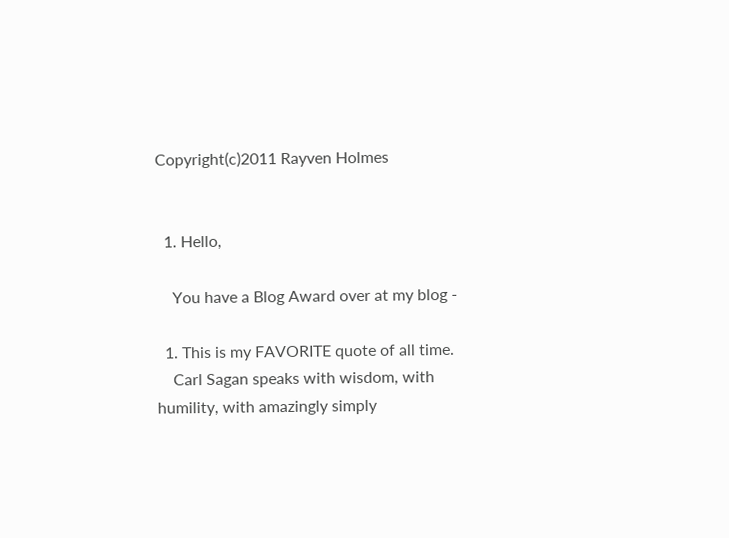Copyright(c)2011 Rayven Holmes


  1. Hello,

    You have a Blog Award over at my blog -

  1. This is my FAVORITE quote of all time.
    Carl Sagan speaks with wisdom, with humility, with amazingly simply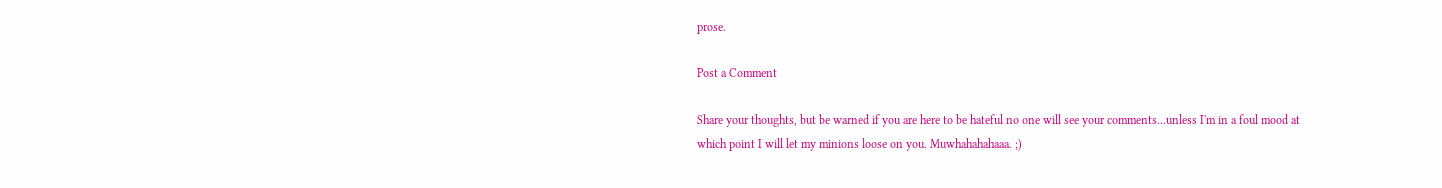prose.

Post a Comment

Share your thoughts, but be warned if you are here to be hateful no one will see your comments...unless I'm in a foul mood at which point I will let my minions loose on you. Muwhahahahaaa. ;)